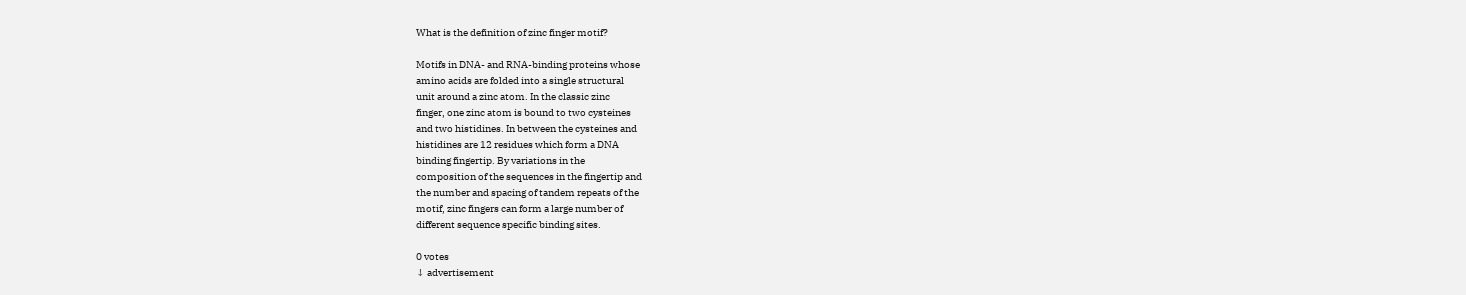What is the definition of zinc finger motif?

Motifs in DNA- and RNA-binding proteins whose
amino acids are folded into a single structural
unit around a zinc atom. In the classic zinc
finger, one zinc atom is bound to two cysteines
and two histidines. In between the cysteines and
histidines are 12 residues which form a DNA
binding fingertip. By variations in the
composition of the sequences in the fingertip and
the number and spacing of tandem repeats of the
motif, zinc fingers can form a large number of
different sequence specific binding sites.

0 votes
↓ advertisement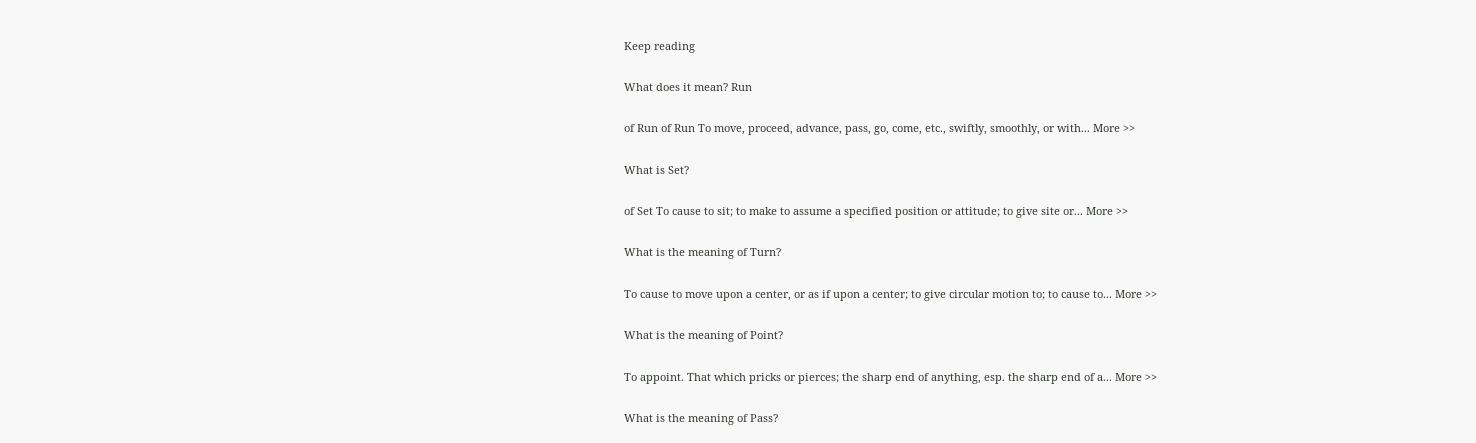Keep reading

What does it mean? Run

of Run of Run To move, proceed, advance, pass, go, come, etc., swiftly, smoothly, or with... More >>

What is Set?

of Set To cause to sit; to make to assume a specified position or attitude; to give site or... More >>

What is the meaning of Turn?

To cause to move upon a center, or as if upon a center; to give circular motion to; to cause to... More >>

What is the meaning of Point?

To appoint. That which pricks or pierces; the sharp end of anything, esp. the sharp end of a... More >>

What is the meaning of Pass?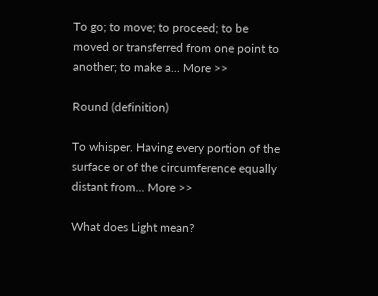To go; to move; to proceed; to be moved or transferred from one point to another; to make a... More >>

Round (definition)

To whisper. Having every portion of the surface or of the circumference equally distant from... More >>

What does Light mean?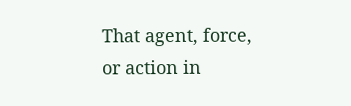That agent, force, or action in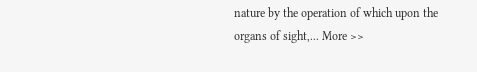nature by the operation of which upon the organs of sight,... More >>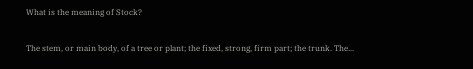What is the meaning of Stock?

The stem, or main body, of a tree or plant; the fixed, strong, firm part; the trunk. The...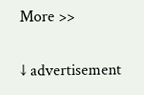More >>

↓ advertisement